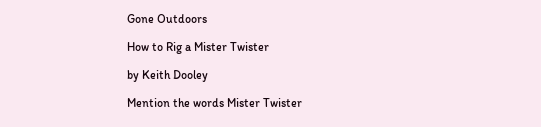Gone Outdoors

How to Rig a Mister Twister

by Keith Dooley

Mention the words Mister Twister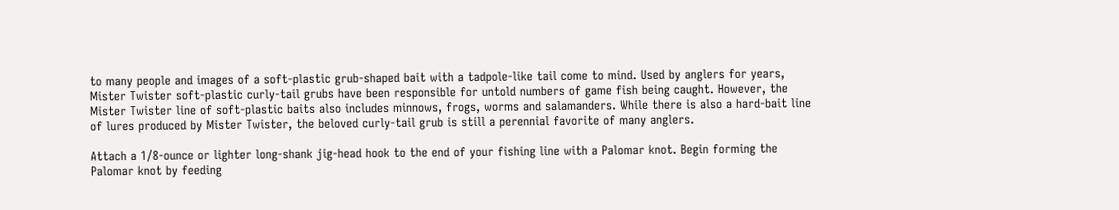to many people and images of a soft-plastic grub-shaped bait with a tadpole-like tail come to mind. Used by anglers for years, Mister Twister soft-plastic curly-tail grubs have been responsible for untold numbers of game fish being caught. However, the Mister Twister line of soft-plastic baits also includes minnows, frogs, worms and salamanders. While there is also a hard-bait line of lures produced by Mister Twister, the beloved curly-tail grub is still a perennial favorite of many anglers.

Attach a 1/8-ounce or lighter long-shank jig-head hook to the end of your fishing line with a Palomar knot. Begin forming the Palomar knot by feeding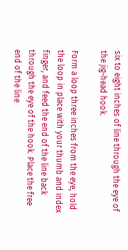six to eight inches of line through the eye of the jig-head hook.

Form a loop three inches from the eye, hold the loop in place with your thumb and index finger, and feed the end of the line back through the eye of the hook. Place the free end of the line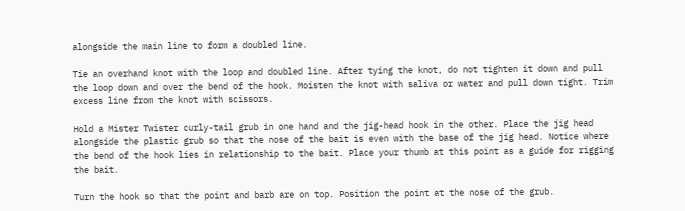alongside the main line to form a doubled line.

Tie an overhand knot with the loop and doubled line. After tying the knot, do not tighten it down and pull the loop down and over the bend of the hook. Moisten the knot with saliva or water and pull down tight. Trim excess line from the knot with scissors.

Hold a Mister Twister curly-tail grub in one hand and the jig-head hook in the other. Place the jig head alongside the plastic grub so that the nose of the bait is even with the base of the jig head. Notice where the bend of the hook lies in relationship to the bait. Place your thumb at this point as a guide for rigging the bait.

Turn the hook so that the point and barb are on top. Position the point at the nose of the grub.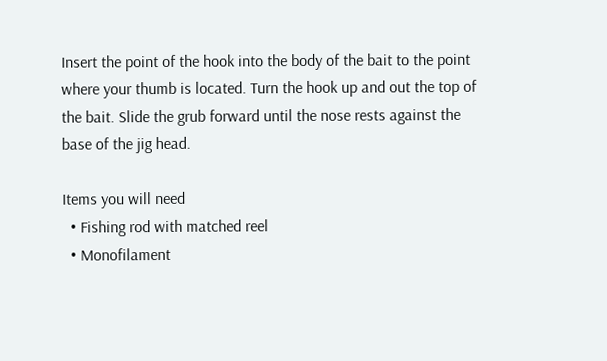Insert the point of the hook into the body of the bait to the point where your thumb is located. Turn the hook up and out the top of the bait. Slide the grub forward until the nose rests against the base of the jig head.

Items you will need
  • Fishing rod with matched reel
  • Monofilament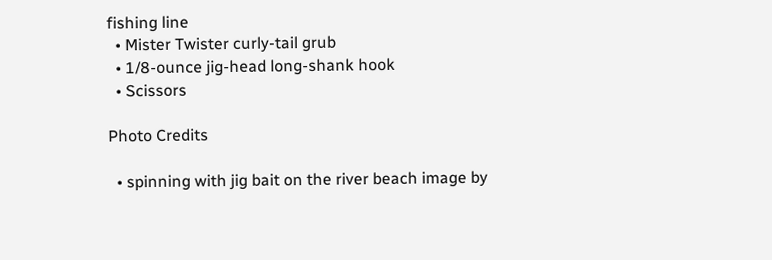fishing line
  • Mister Twister curly-tail grub
  • 1/8-ounce jig-head long-shank hook
  • Scissors

Photo Credits

  • spinning with jig bait on the river beach image by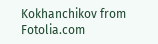Kokhanchikov from Fotolia.com